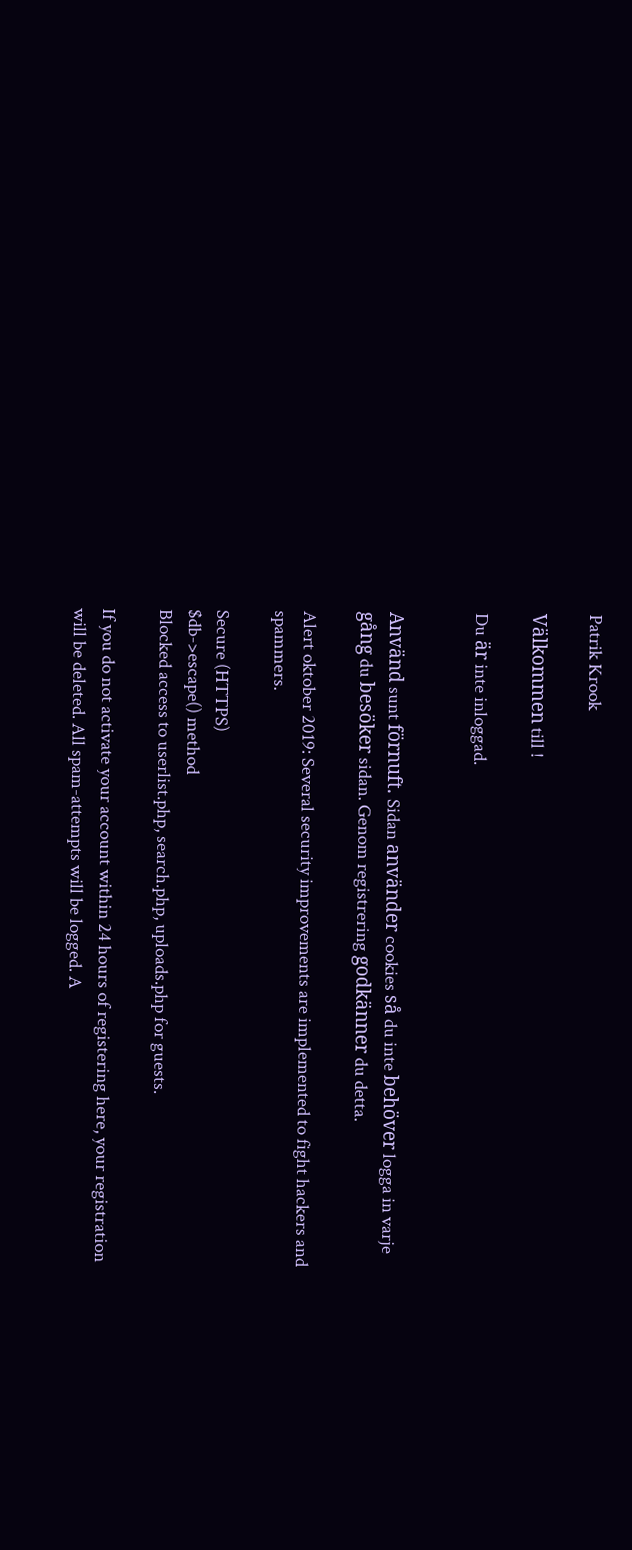Patrik Krook

Välkommen till !

Du är inte inloggad.


Använd sunt förnuft. Sidan använder cookies så du inte behöver logga in varje gång du besöker sidan. Genom registrering godkänner du detta.

Alert oktober 2019: Several security improvements are implemented to fight hackers and spammers.

Secure (HTTPS)
$db->escape() method
Blocked access to userlist.php, search.php, uploads.php for guests.

If you do not activate your account within 24 hours of registering here, your registration will be deleted. All spam-attempts will be logged. A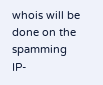whois will be done on the spamming IP-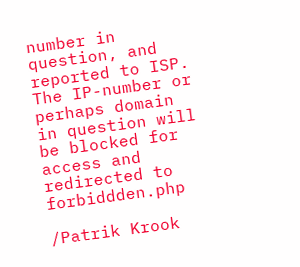number in question, and reported to ISP. The IP-number or perhaps domain in question will be blocked for access and redirected to forbiddden.php

/Patrik Krook